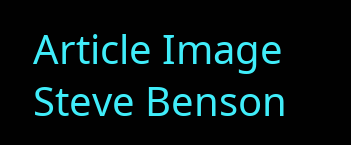Article Image Steve Benson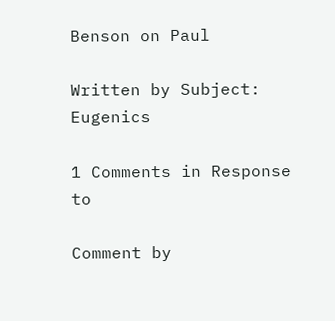Benson on Paul

Written by Subject: Eugenics

1 Comments in Response to

Comment by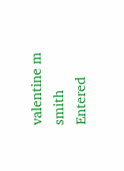valentine m smith
Entered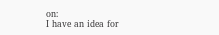on:
I have an idea for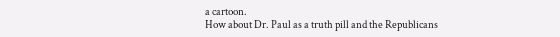a cartoon.
How about Dr. Paul as a truth pill and the Republicans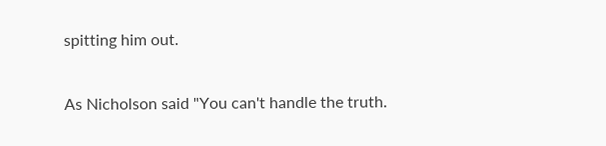spitting him out.

As Nicholson said "You can't handle the truth.